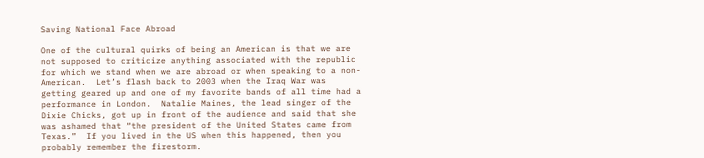Saving National Face Abroad

One of the cultural quirks of being an American is that we are not supposed to criticize anything associated with the republic for which we stand when we are abroad or when speaking to a non-American.  Let’s flash back to 2003 when the Iraq War was getting geared up and one of my favorite bands of all time had a performance in London.  Natalie Maines, the lead singer of the Dixie Chicks, got up in front of the audience and said that she was ashamed that “the president of the United States came from Texas.”  If you lived in the US when this happened, then you probably remember the firestorm.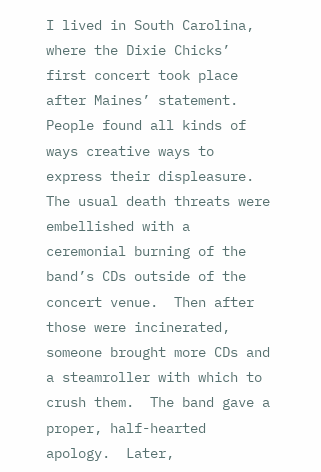I lived in South Carolina, where the Dixie Chicks’ first concert took place after Maines’ statement.  People found all kinds of ways creative ways to express their displeasure.  The usual death threats were embellished with a ceremonial burning of the band’s CDs outside of the concert venue.  Then after those were incinerated, someone brought more CDs and a steamroller with which to crush them.  The band gave a proper, half-hearted apology.  Later,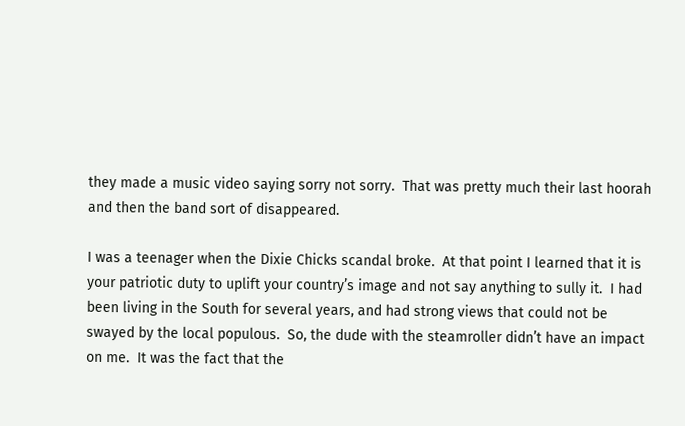they made a music video saying sorry not sorry.  That was pretty much their last hoorah and then the band sort of disappeared.

I was a teenager when the Dixie Chicks scandal broke.  At that point I learned that it is your patriotic duty to uplift your country’s image and not say anything to sully it.  I had been living in the South for several years, and had strong views that could not be swayed by the local populous.  So, the dude with the steamroller didn’t have an impact on me.  It was the fact that the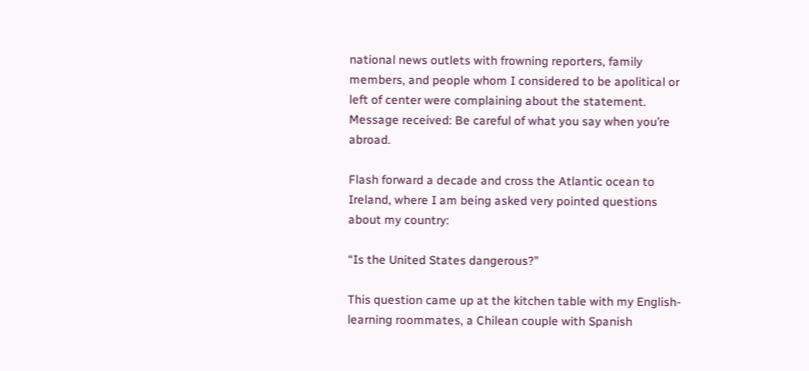national news outlets with frowning reporters, family members, and people whom I considered to be apolitical or left of center were complaining about the statement.  Message received: Be careful of what you say when you’re abroad.

Flash forward a decade and cross the Atlantic ocean to Ireland, where I am being asked very pointed questions about my country:

“Is the United States dangerous?”

This question came up at the kitchen table with my English-learning roommates, a Chilean couple with Spanish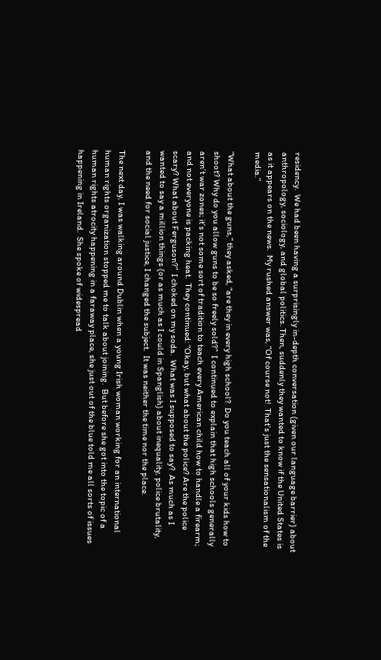residency.  We had been having a surprisingly in-depth conversation (given our language barrier) about anthropology, sociology, and global politics. Then, suddenly they wanted to know if the United States is as it appears on the news.  My rushed answer was, “Of course not!  That’s just the sensationalism of the media.”

“What about the guns,” they asked, “are they in every high school?  Do you teach all of your kids how to shoot? Why do you allow guns to be so freely sold?”  I continued to explain that high schools generally aren’t war zones; it’s not some sort of tradition to teach every American child how to handle a firearm; and not everyone is packing heat.  They continued: “Okay, but what about the police? Are the police scary? What about Ferguson?”  I choked on my soda.  What was I supposed to say?  As much as I wanted to say a million things (or as much as I could in Spanglish) about inequality, police brutality, and the need for social justice, I changed the subject.  It was neither the time nor the place.

The next day, I was walking around Dublin when a young Irish woman working for an international human rights organization stopped me to talk about joining.  But before she got into the topic of a human rights atrocity happening in a faraway place, she just out of the blue told me all sorts of issues happening in Ireland.  She spoke of widespread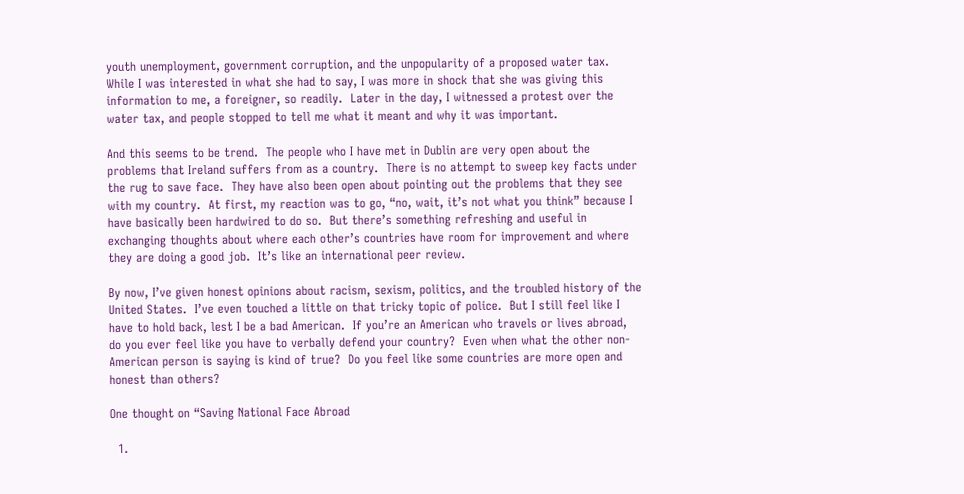youth unemployment, government corruption, and the unpopularity of a proposed water tax.  While I was interested in what she had to say, I was more in shock that she was giving this information to me, a foreigner, so readily.  Later in the day, I witnessed a protest over the water tax, and people stopped to tell me what it meant and why it was important.

And this seems to be trend.  The people who I have met in Dublin are very open about the problems that Ireland suffers from as a country.  There is no attempt to sweep key facts under the rug to save face.  They have also been open about pointing out the problems that they see with my country.  At first, my reaction was to go, “no, wait, it’s not what you think” because I have basically been hardwired to do so.  But there’s something refreshing and useful in exchanging thoughts about where each other’s countries have room for improvement and where they are doing a good job.  It’s like an international peer review.

By now, I’ve given honest opinions about racism, sexism, politics, and the troubled history of the United States.  I’ve even touched a little on that tricky topic of police.  But I still feel like I have to hold back, lest I be a bad American.  If you’re an American who travels or lives abroad, do you ever feel like you have to verbally defend your country?  Even when what the other non-American person is saying is kind of true?  Do you feel like some countries are more open and honest than others?

One thought on “Saving National Face Abroad

  1.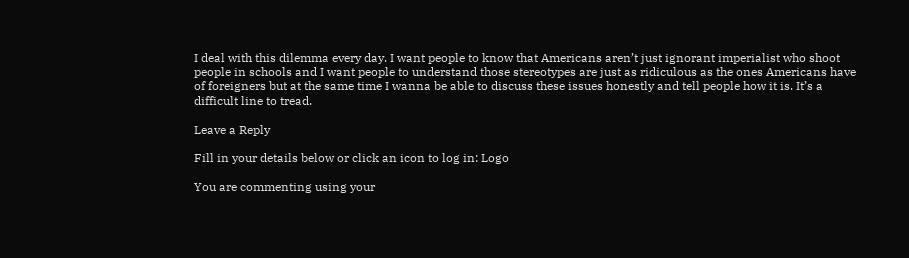I deal with this dilemma every day. I want people to know that Americans aren’t just ignorant imperialist who shoot people in schools and I want people to understand those stereotypes are just as ridiculous as the ones Americans have of foreigners but at the same time I wanna be able to discuss these issues honestly and tell people how it is. It’s a difficult line to tread.

Leave a Reply

Fill in your details below or click an icon to log in: Logo

You are commenting using your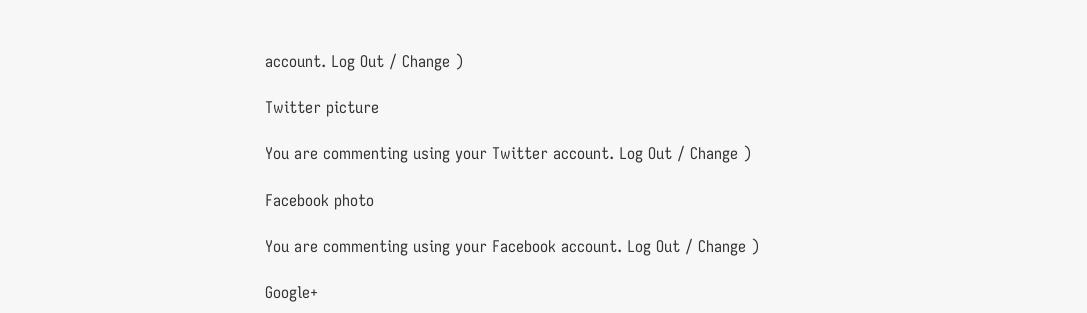account. Log Out / Change )

Twitter picture

You are commenting using your Twitter account. Log Out / Change )

Facebook photo

You are commenting using your Facebook account. Log Out / Change )

Google+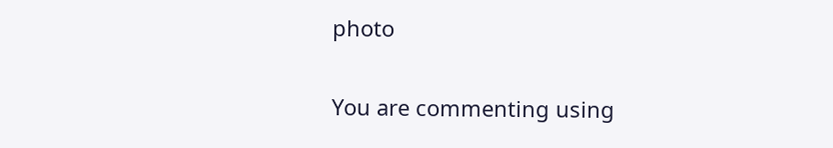photo

You are commenting using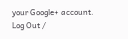your Google+ account. Log Out /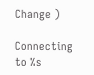Change )

Connecting to %s